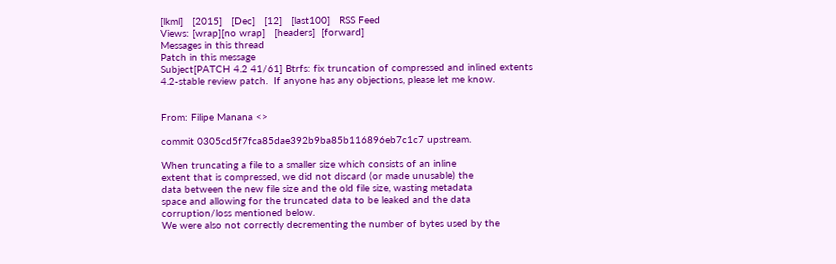[lkml]   [2015]   [Dec]   [12]   [last100]   RSS Feed
Views: [wrap][no wrap]   [headers]  [forward]
Messages in this thread
Patch in this message
Subject[PATCH 4.2 41/61] Btrfs: fix truncation of compressed and inlined extents
4.2-stable review patch.  If anyone has any objections, please let me know.


From: Filipe Manana <>

commit 0305cd5f7fca85dae392b9ba85b116896eb7c1c7 upstream.

When truncating a file to a smaller size which consists of an inline
extent that is compressed, we did not discard (or made unusable) the
data between the new file size and the old file size, wasting metadata
space and allowing for the truncated data to be leaked and the data
corruption/loss mentioned below.
We were also not correctly decrementing the number of bytes used by the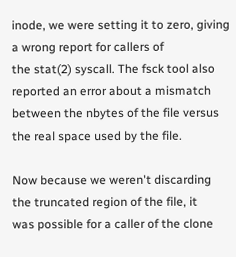inode, we were setting it to zero, giving a wrong report for callers of
the stat(2) syscall. The fsck tool also reported an error about a mismatch
between the nbytes of the file versus the real space used by the file.

Now because we weren't discarding the truncated region of the file, it
was possible for a caller of the clone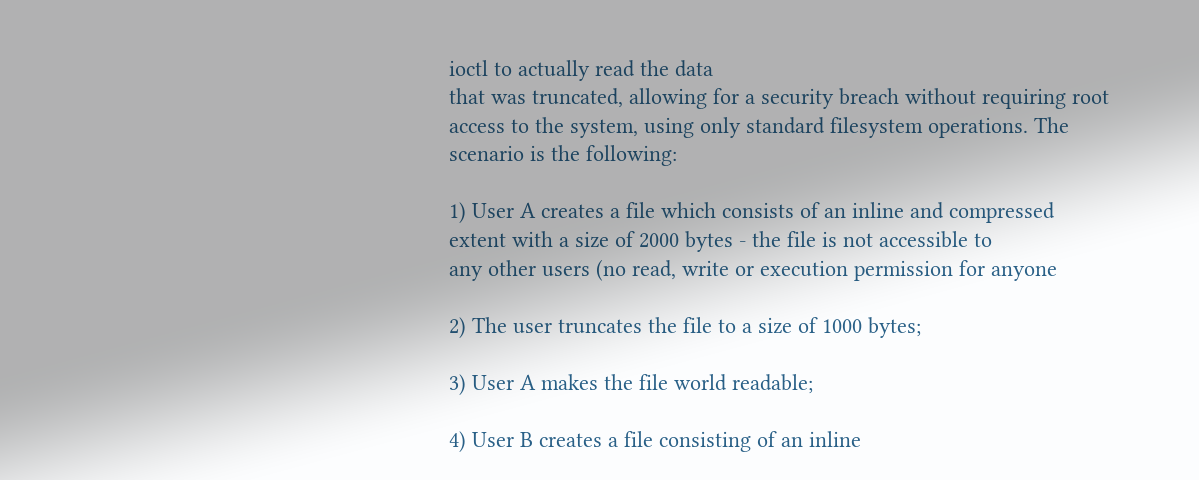ioctl to actually read the data
that was truncated, allowing for a security breach without requiring root
access to the system, using only standard filesystem operations. The
scenario is the following:

1) User A creates a file which consists of an inline and compressed
extent with a size of 2000 bytes - the file is not accessible to
any other users (no read, write or execution permission for anyone

2) The user truncates the file to a size of 1000 bytes;

3) User A makes the file world readable;

4) User B creates a file consisting of an inline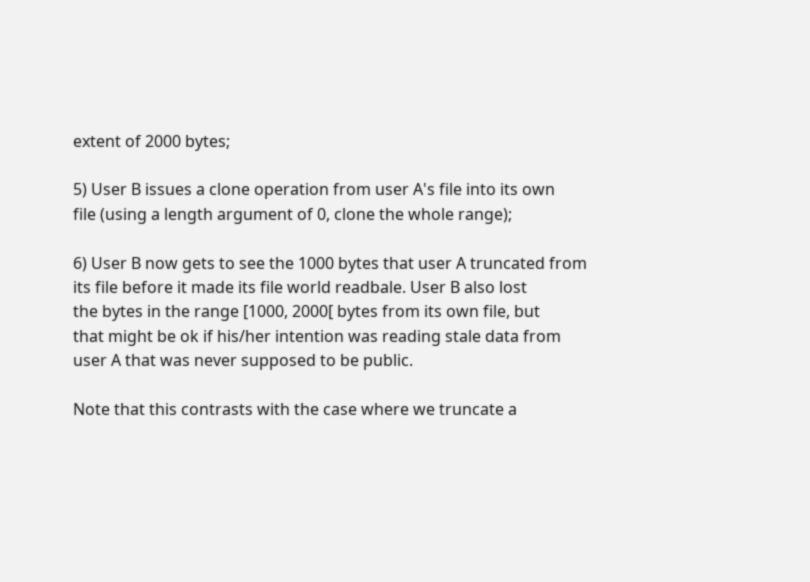extent of 2000 bytes;

5) User B issues a clone operation from user A's file into its own
file (using a length argument of 0, clone the whole range);

6) User B now gets to see the 1000 bytes that user A truncated from
its file before it made its file world readbale. User B also lost
the bytes in the range [1000, 2000[ bytes from its own file, but
that might be ok if his/her intention was reading stale data from
user A that was never supposed to be public.

Note that this contrasts with the case where we truncate a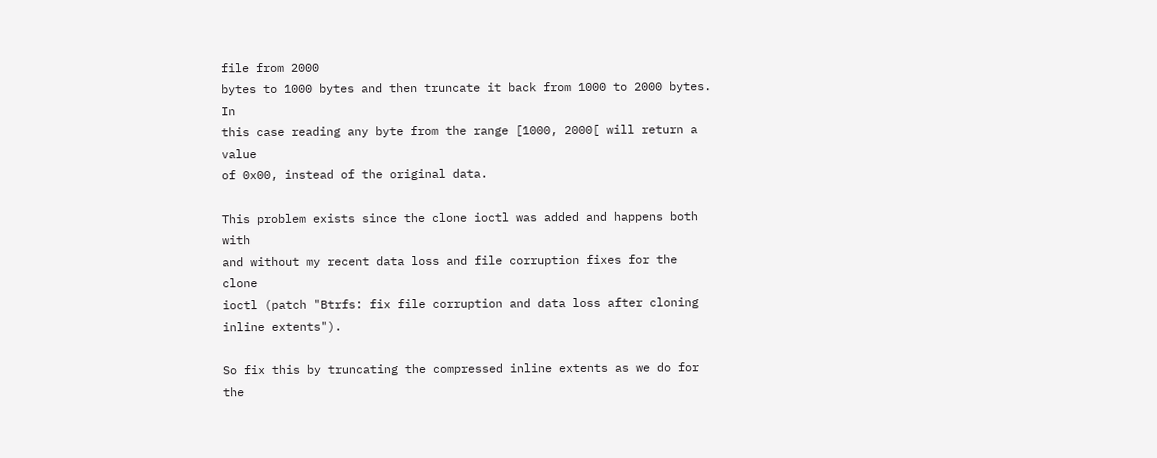file from 2000
bytes to 1000 bytes and then truncate it back from 1000 to 2000 bytes. In
this case reading any byte from the range [1000, 2000[ will return a value
of 0x00, instead of the original data.

This problem exists since the clone ioctl was added and happens both with
and without my recent data loss and file corruption fixes for the clone
ioctl (patch "Btrfs: fix file corruption and data loss after cloning
inline extents").

So fix this by truncating the compressed inline extents as we do for the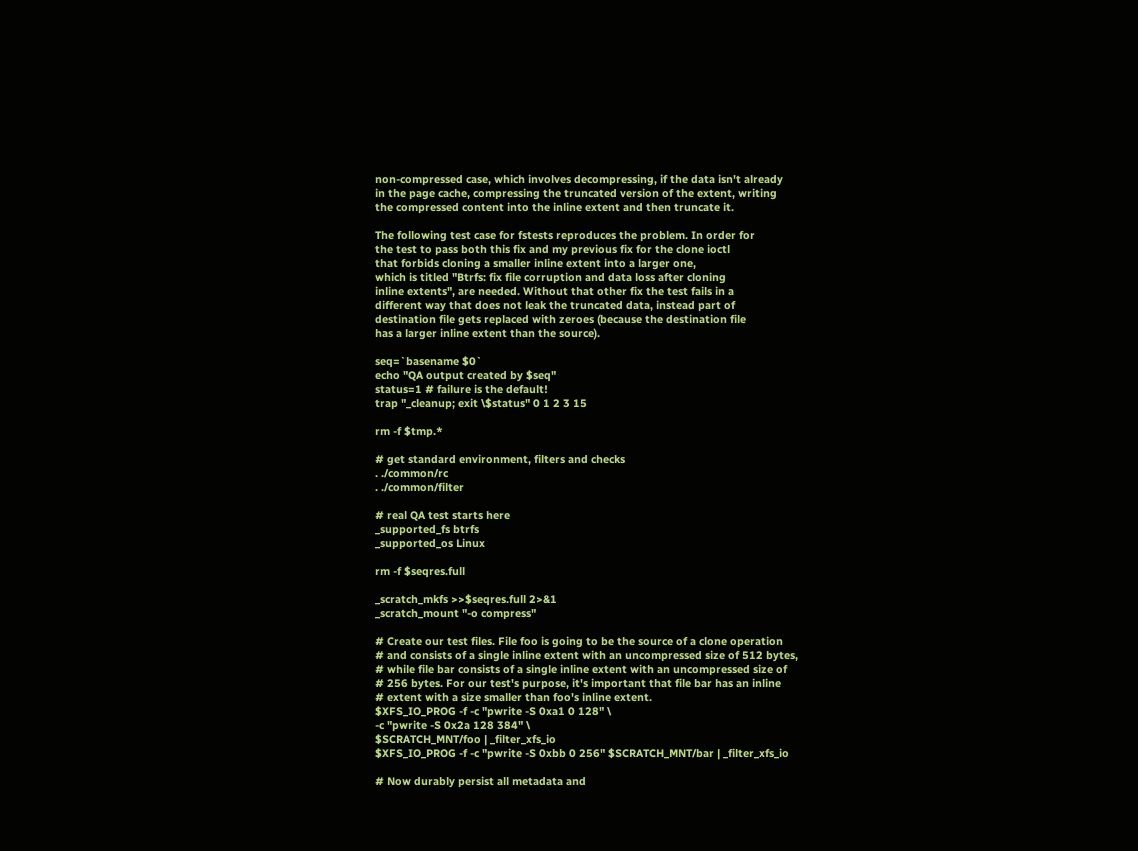non-compressed case, which involves decompressing, if the data isn't already
in the page cache, compressing the truncated version of the extent, writing
the compressed content into the inline extent and then truncate it.

The following test case for fstests reproduces the problem. In order for
the test to pass both this fix and my previous fix for the clone ioctl
that forbids cloning a smaller inline extent into a larger one,
which is titled "Btrfs: fix file corruption and data loss after cloning
inline extents", are needed. Without that other fix the test fails in a
different way that does not leak the truncated data, instead part of
destination file gets replaced with zeroes (because the destination file
has a larger inline extent than the source).

seq=`basename $0`
echo "QA output created by $seq"
status=1 # failure is the default!
trap "_cleanup; exit \$status" 0 1 2 3 15

rm -f $tmp.*

# get standard environment, filters and checks
. ./common/rc
. ./common/filter

# real QA test starts here
_supported_fs btrfs
_supported_os Linux

rm -f $seqres.full

_scratch_mkfs >>$seqres.full 2>&1
_scratch_mount "-o compress"

# Create our test files. File foo is going to be the source of a clone operation
# and consists of a single inline extent with an uncompressed size of 512 bytes,
# while file bar consists of a single inline extent with an uncompressed size of
# 256 bytes. For our test's purpose, it's important that file bar has an inline
# extent with a size smaller than foo's inline extent.
$XFS_IO_PROG -f -c "pwrite -S 0xa1 0 128" \
-c "pwrite -S 0x2a 128 384" \
$SCRATCH_MNT/foo | _filter_xfs_io
$XFS_IO_PROG -f -c "pwrite -S 0xbb 0 256" $SCRATCH_MNT/bar | _filter_xfs_io

# Now durably persist all metadata and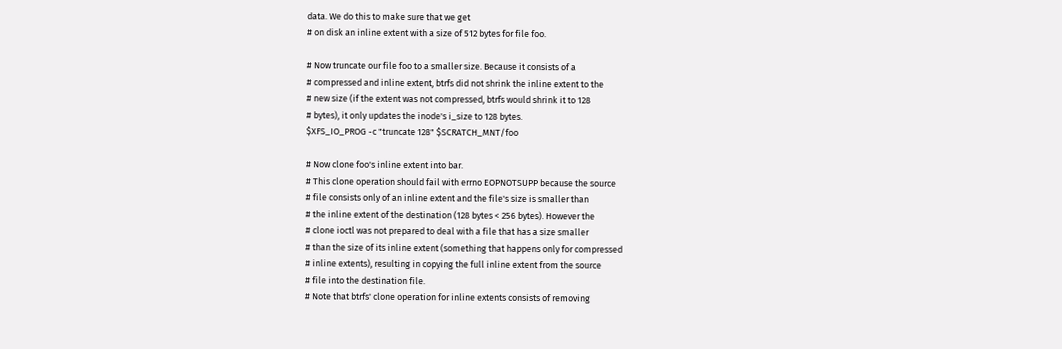data. We do this to make sure that we get
# on disk an inline extent with a size of 512 bytes for file foo.

# Now truncate our file foo to a smaller size. Because it consists of a
# compressed and inline extent, btrfs did not shrink the inline extent to the
# new size (if the extent was not compressed, btrfs would shrink it to 128
# bytes), it only updates the inode's i_size to 128 bytes.
$XFS_IO_PROG -c "truncate 128" $SCRATCH_MNT/foo

# Now clone foo's inline extent into bar.
# This clone operation should fail with errno EOPNOTSUPP because the source
# file consists only of an inline extent and the file's size is smaller than
# the inline extent of the destination (128 bytes < 256 bytes). However the
# clone ioctl was not prepared to deal with a file that has a size smaller
# than the size of its inline extent (something that happens only for compressed
# inline extents), resulting in copying the full inline extent from the source
# file into the destination file.
# Note that btrfs' clone operation for inline extents consists of removing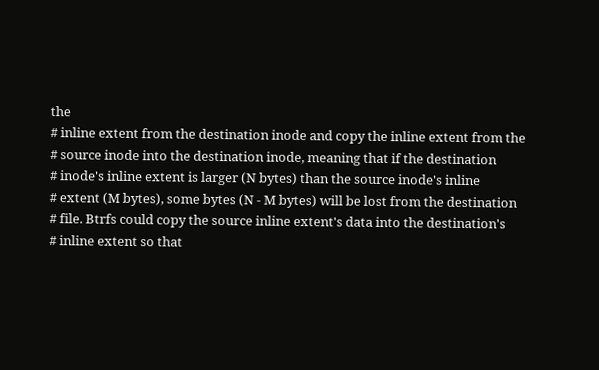the
# inline extent from the destination inode and copy the inline extent from the
# source inode into the destination inode, meaning that if the destination
# inode's inline extent is larger (N bytes) than the source inode's inline
# extent (M bytes), some bytes (N - M bytes) will be lost from the destination
# file. Btrfs could copy the source inline extent's data into the destination's
# inline extent so that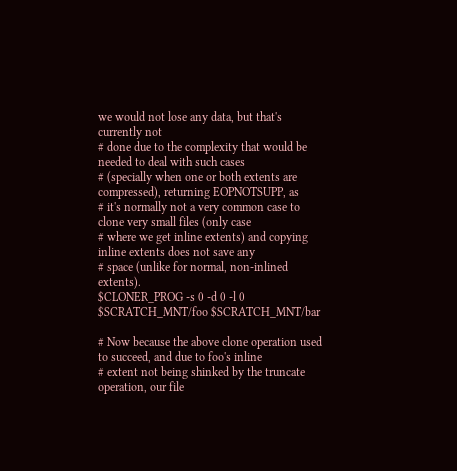we would not lose any data, but that's currently not
# done due to the complexity that would be needed to deal with such cases
# (specially when one or both extents are compressed), returning EOPNOTSUPP, as
# it's normally not a very common case to clone very small files (only case
# where we get inline extents) and copying inline extents does not save any
# space (unlike for normal, non-inlined extents).
$CLONER_PROG -s 0 -d 0 -l 0 $SCRATCH_MNT/foo $SCRATCH_MNT/bar

# Now because the above clone operation used to succeed, and due to foo's inline
# extent not being shinked by the truncate operation, our file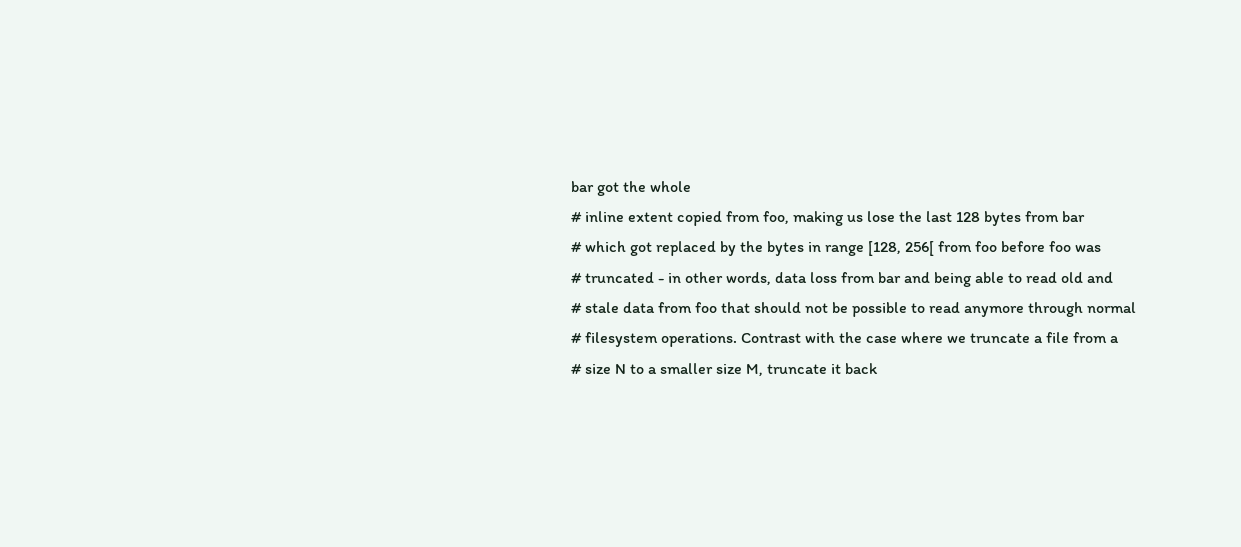bar got the whole
# inline extent copied from foo, making us lose the last 128 bytes from bar
# which got replaced by the bytes in range [128, 256[ from foo before foo was
# truncated - in other words, data loss from bar and being able to read old and
# stale data from foo that should not be possible to read anymore through normal
# filesystem operations. Contrast with the case where we truncate a file from a
# size N to a smaller size M, truncate it back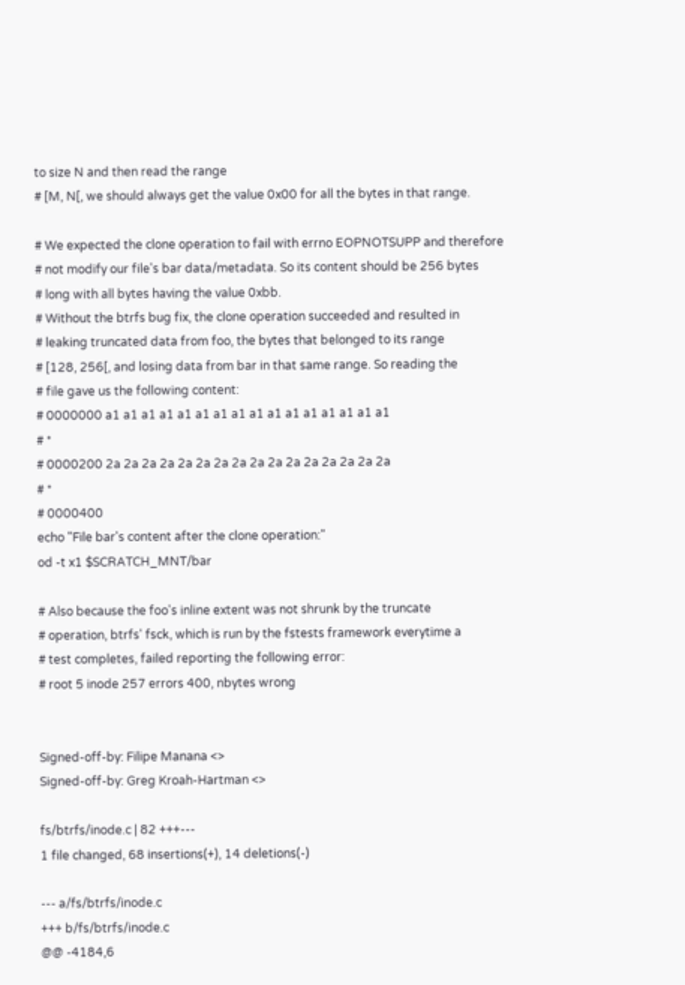to size N and then read the range
# [M, N[, we should always get the value 0x00 for all the bytes in that range.

# We expected the clone operation to fail with errno EOPNOTSUPP and therefore
# not modify our file's bar data/metadata. So its content should be 256 bytes
# long with all bytes having the value 0xbb.
# Without the btrfs bug fix, the clone operation succeeded and resulted in
# leaking truncated data from foo, the bytes that belonged to its range
# [128, 256[, and losing data from bar in that same range. So reading the
# file gave us the following content:
# 0000000 a1 a1 a1 a1 a1 a1 a1 a1 a1 a1 a1 a1 a1 a1 a1 a1
# *
# 0000200 2a 2a 2a 2a 2a 2a 2a 2a 2a 2a 2a 2a 2a 2a 2a 2a
# *
# 0000400
echo "File bar's content after the clone operation:"
od -t x1 $SCRATCH_MNT/bar

# Also because the foo's inline extent was not shrunk by the truncate
# operation, btrfs' fsck, which is run by the fstests framework everytime a
# test completes, failed reporting the following error:
# root 5 inode 257 errors 400, nbytes wrong


Signed-off-by: Filipe Manana <>
Signed-off-by: Greg Kroah-Hartman <>

fs/btrfs/inode.c | 82 +++---
1 file changed, 68 insertions(+), 14 deletions(-)

--- a/fs/btrfs/inode.c
+++ b/fs/btrfs/inode.c
@@ -4184,6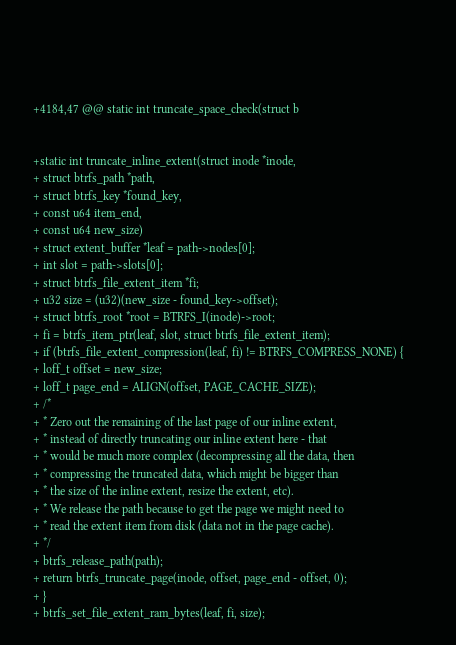+4184,47 @@ static int truncate_space_check(struct b


+static int truncate_inline_extent(struct inode *inode,
+ struct btrfs_path *path,
+ struct btrfs_key *found_key,
+ const u64 item_end,
+ const u64 new_size)
+ struct extent_buffer *leaf = path->nodes[0];
+ int slot = path->slots[0];
+ struct btrfs_file_extent_item *fi;
+ u32 size = (u32)(new_size - found_key->offset);
+ struct btrfs_root *root = BTRFS_I(inode)->root;
+ fi = btrfs_item_ptr(leaf, slot, struct btrfs_file_extent_item);
+ if (btrfs_file_extent_compression(leaf, fi) != BTRFS_COMPRESS_NONE) {
+ loff_t offset = new_size;
+ loff_t page_end = ALIGN(offset, PAGE_CACHE_SIZE);
+ /*
+ * Zero out the remaining of the last page of our inline extent,
+ * instead of directly truncating our inline extent here - that
+ * would be much more complex (decompressing all the data, then
+ * compressing the truncated data, which might be bigger than
+ * the size of the inline extent, resize the extent, etc).
+ * We release the path because to get the page we might need to
+ * read the extent item from disk (data not in the page cache).
+ */
+ btrfs_release_path(path);
+ return btrfs_truncate_page(inode, offset, page_end - offset, 0);
+ }
+ btrfs_set_file_extent_ram_bytes(leaf, fi, size);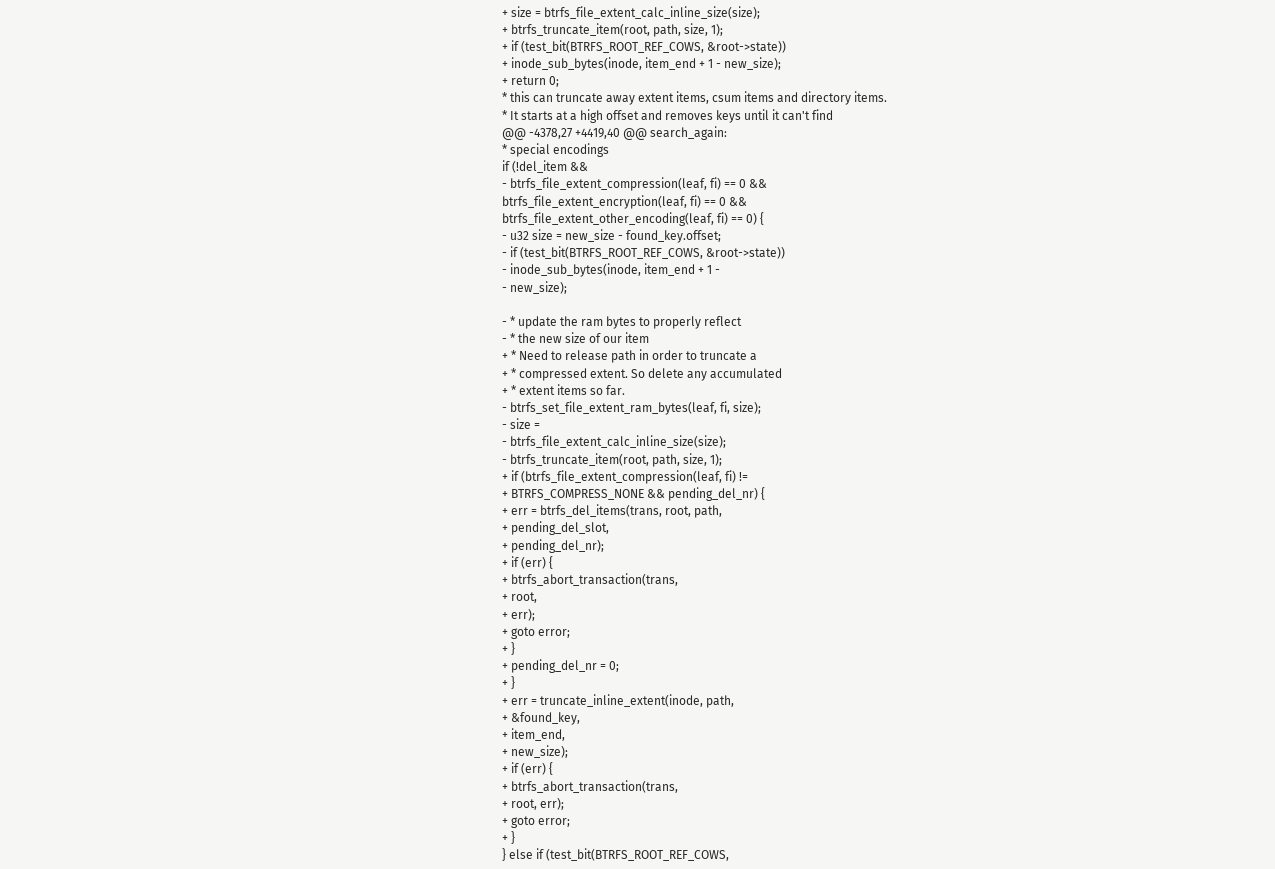+ size = btrfs_file_extent_calc_inline_size(size);
+ btrfs_truncate_item(root, path, size, 1);
+ if (test_bit(BTRFS_ROOT_REF_COWS, &root->state))
+ inode_sub_bytes(inode, item_end + 1 - new_size);
+ return 0;
* this can truncate away extent items, csum items and directory items.
* It starts at a high offset and removes keys until it can't find
@@ -4378,27 +4419,40 @@ search_again:
* special encodings
if (!del_item &&
- btrfs_file_extent_compression(leaf, fi) == 0 &&
btrfs_file_extent_encryption(leaf, fi) == 0 &&
btrfs_file_extent_other_encoding(leaf, fi) == 0) {
- u32 size = new_size - found_key.offset;
- if (test_bit(BTRFS_ROOT_REF_COWS, &root->state))
- inode_sub_bytes(inode, item_end + 1 -
- new_size);

- * update the ram bytes to properly reflect
- * the new size of our item
+ * Need to release path in order to truncate a
+ * compressed extent. So delete any accumulated
+ * extent items so far.
- btrfs_set_file_extent_ram_bytes(leaf, fi, size);
- size =
- btrfs_file_extent_calc_inline_size(size);
- btrfs_truncate_item(root, path, size, 1);
+ if (btrfs_file_extent_compression(leaf, fi) !=
+ BTRFS_COMPRESS_NONE && pending_del_nr) {
+ err = btrfs_del_items(trans, root, path,
+ pending_del_slot,
+ pending_del_nr);
+ if (err) {
+ btrfs_abort_transaction(trans,
+ root,
+ err);
+ goto error;
+ }
+ pending_del_nr = 0;
+ }
+ err = truncate_inline_extent(inode, path,
+ &found_key,
+ item_end,
+ new_size);
+ if (err) {
+ btrfs_abort_transaction(trans,
+ root, err);
+ goto error;
+ }
} else if (test_bit(BTRFS_ROOT_REF_COWS,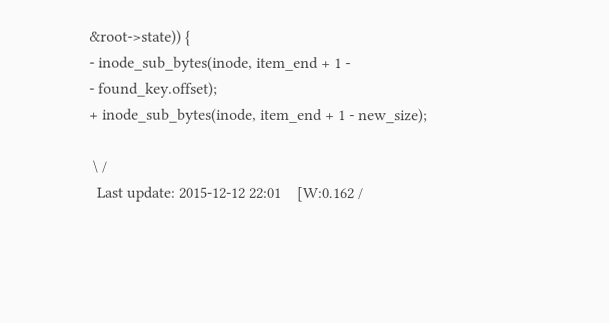&root->state)) {
- inode_sub_bytes(inode, item_end + 1 -
- found_key.offset);
+ inode_sub_bytes(inode, item_end + 1 - new_size);

 \ /
  Last update: 2015-12-12 22:01    [W:0.162 /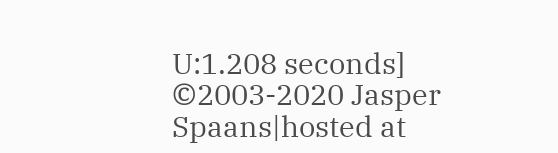U:1.208 seconds]
©2003-2020 Jasper Spaans|hosted at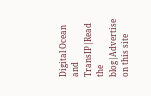Digital Ocean and TransIP|Read the blog|Advertise on this site